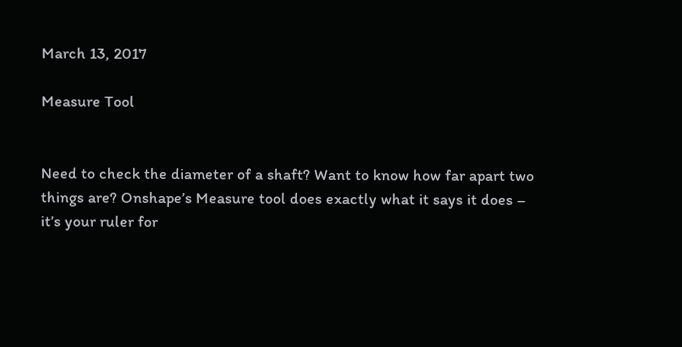March 13, 2017

Measure Tool


Need to check the diameter of a shaft? Want to know how far apart two things are? Onshape’s Measure tool does exactly what it says it does – it’s your ruler for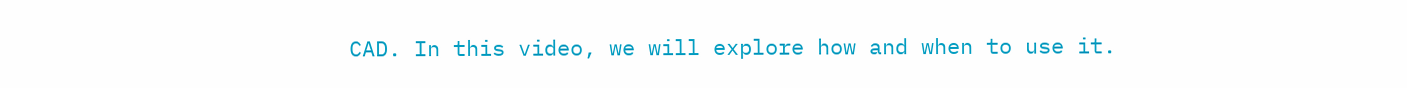CAD. In this video, we will explore how and when to use it.